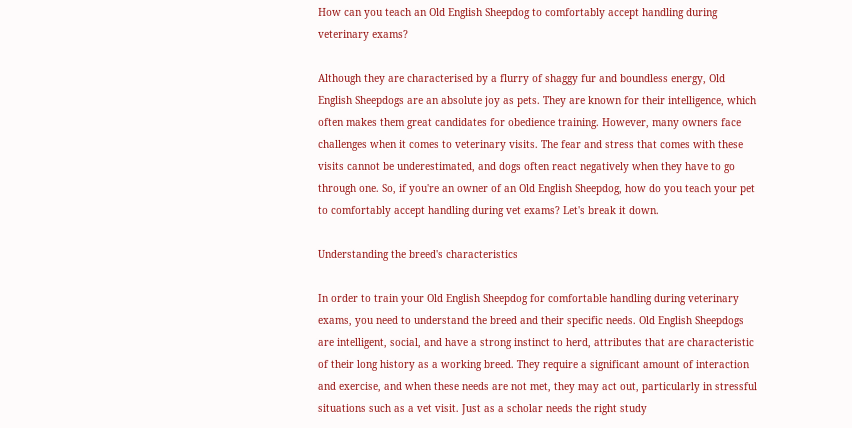How can you teach an Old English Sheepdog to comfortably accept handling during veterinary exams?

Although they are characterised by a flurry of shaggy fur and boundless energy, Old English Sheepdogs are an absolute joy as pets. They are known for their intelligence, which often makes them great candidates for obedience training. However, many owners face challenges when it comes to veterinary visits. The fear and stress that comes with these visits cannot be underestimated, and dogs often react negatively when they have to go through one. So, if you're an owner of an Old English Sheepdog, how do you teach your pet to comfortably accept handling during vet exams? Let's break it down.

Understanding the breed's characteristics

In order to train your Old English Sheepdog for comfortable handling during veterinary exams, you need to understand the breed and their specific needs. Old English Sheepdogs are intelligent, social, and have a strong instinct to herd, attributes that are characteristic of their long history as a working breed. They require a significant amount of interaction and exercise, and when these needs are not met, they may act out, particularly in stressful situations such as a vet visit. Just as a scholar needs the right study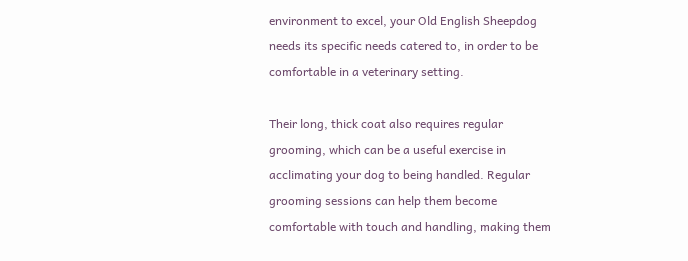environment to excel, your Old English Sheepdog needs its specific needs catered to, in order to be comfortable in a veterinary setting.

Their long, thick coat also requires regular grooming, which can be a useful exercise in acclimating your dog to being handled. Regular grooming sessions can help them become comfortable with touch and handling, making them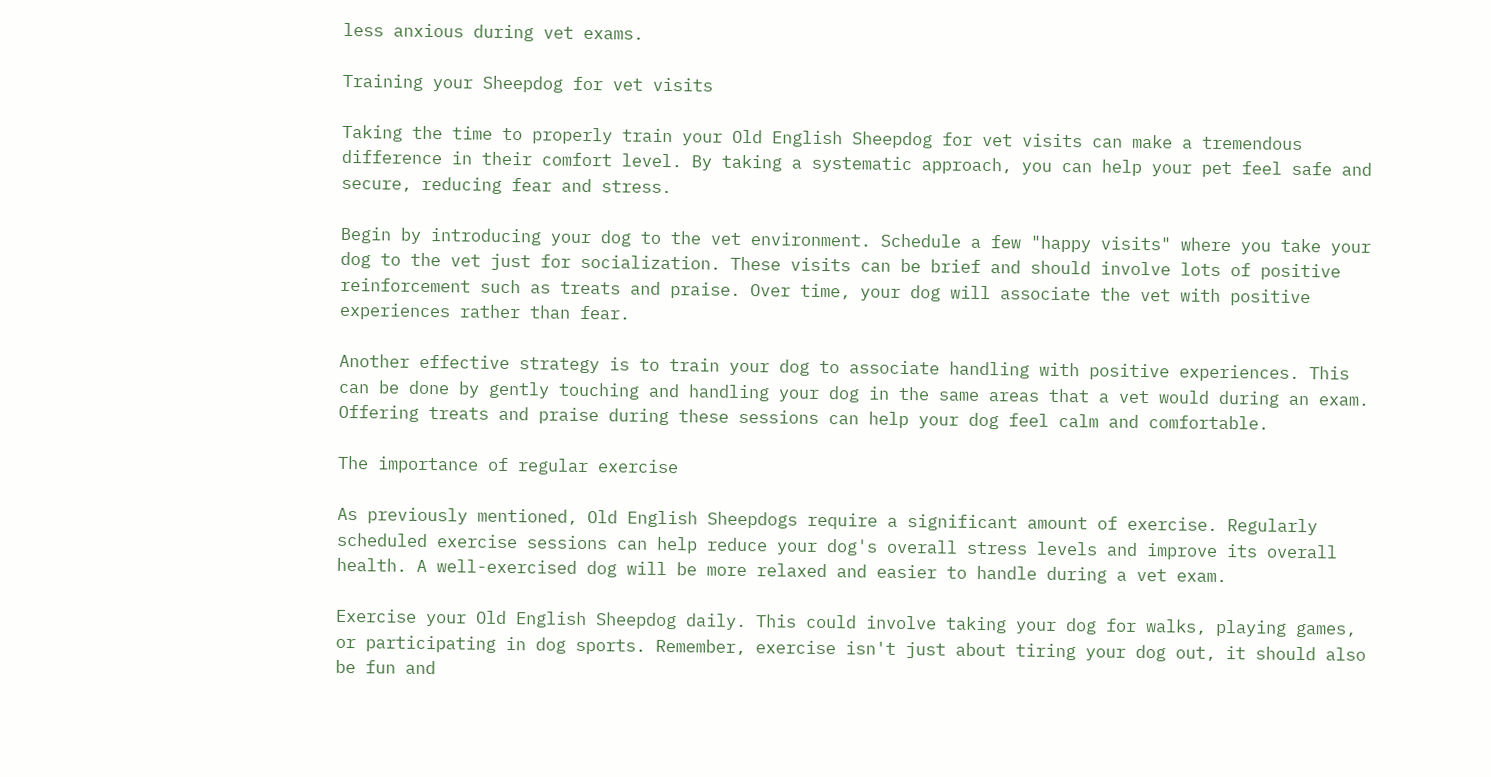less anxious during vet exams.

Training your Sheepdog for vet visits

Taking the time to properly train your Old English Sheepdog for vet visits can make a tremendous difference in their comfort level. By taking a systematic approach, you can help your pet feel safe and secure, reducing fear and stress.

Begin by introducing your dog to the vet environment. Schedule a few "happy visits" where you take your dog to the vet just for socialization. These visits can be brief and should involve lots of positive reinforcement such as treats and praise. Over time, your dog will associate the vet with positive experiences rather than fear.

Another effective strategy is to train your dog to associate handling with positive experiences. This can be done by gently touching and handling your dog in the same areas that a vet would during an exam. Offering treats and praise during these sessions can help your dog feel calm and comfortable.

The importance of regular exercise

As previously mentioned, Old English Sheepdogs require a significant amount of exercise. Regularly scheduled exercise sessions can help reduce your dog's overall stress levels and improve its overall health. A well-exercised dog will be more relaxed and easier to handle during a vet exam.

Exercise your Old English Sheepdog daily. This could involve taking your dog for walks, playing games, or participating in dog sports. Remember, exercise isn't just about tiring your dog out, it should also be fun and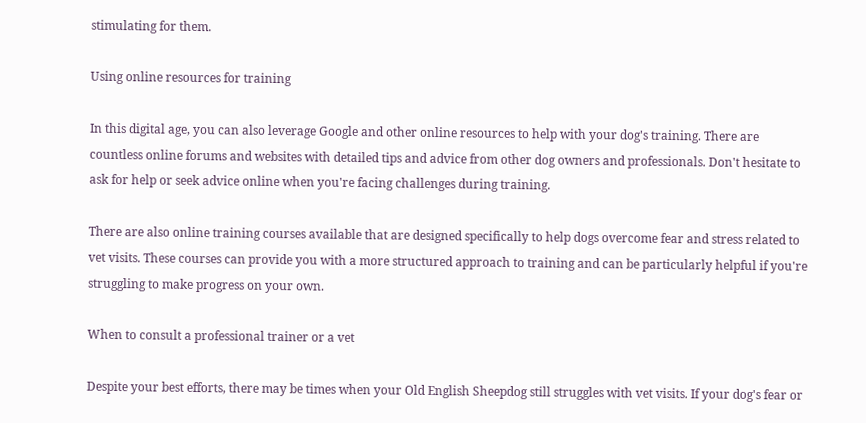stimulating for them.

Using online resources for training

In this digital age, you can also leverage Google and other online resources to help with your dog's training. There are countless online forums and websites with detailed tips and advice from other dog owners and professionals. Don't hesitate to ask for help or seek advice online when you're facing challenges during training.

There are also online training courses available that are designed specifically to help dogs overcome fear and stress related to vet visits. These courses can provide you with a more structured approach to training and can be particularly helpful if you're struggling to make progress on your own.

When to consult a professional trainer or a vet

Despite your best efforts, there may be times when your Old English Sheepdog still struggles with vet visits. If your dog's fear or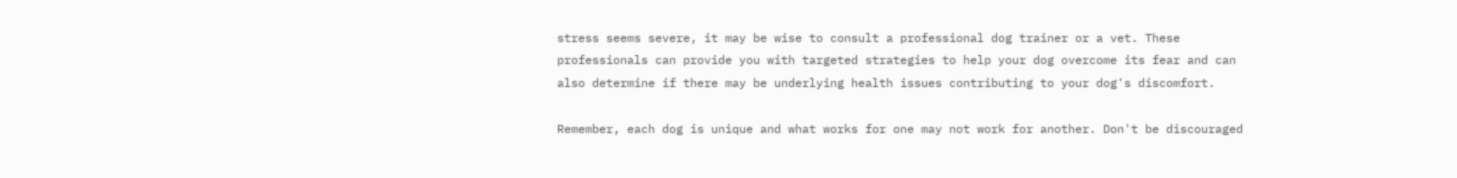stress seems severe, it may be wise to consult a professional dog trainer or a vet. These professionals can provide you with targeted strategies to help your dog overcome its fear and can also determine if there may be underlying health issues contributing to your dog's discomfort.

Remember, each dog is unique and what works for one may not work for another. Don't be discouraged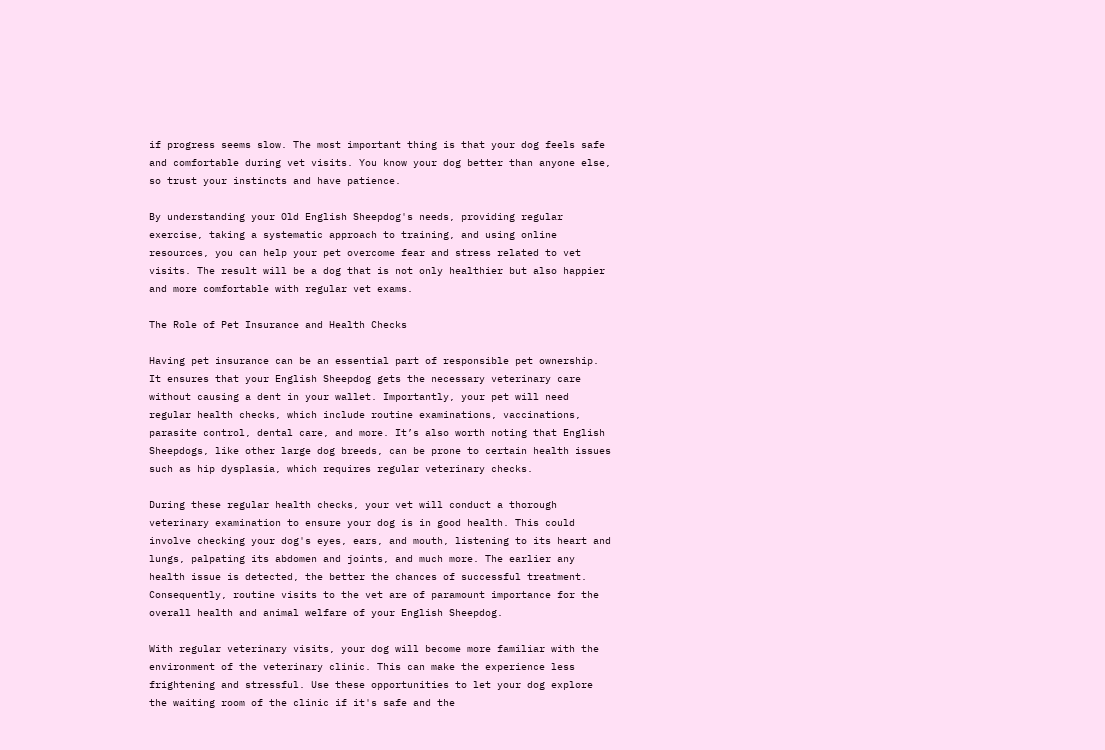if progress seems slow. The most important thing is that your dog feels safe and comfortable during vet visits. You know your dog better than anyone else, so trust your instincts and have patience.

By understanding your Old English Sheepdog's needs, providing regular exercise, taking a systematic approach to training, and using online resources, you can help your pet overcome fear and stress related to vet visits. The result will be a dog that is not only healthier but also happier and more comfortable with regular vet exams.

The Role of Pet Insurance and Health Checks

Having pet insurance can be an essential part of responsible pet ownership. It ensures that your English Sheepdog gets the necessary veterinary care without causing a dent in your wallet. Importantly, your pet will need regular health checks, which include routine examinations, vaccinations, parasite control, dental care, and more. It’s also worth noting that English Sheepdogs, like other large dog breeds, can be prone to certain health issues such as hip dysplasia, which requires regular veterinary checks.

During these regular health checks, your vet will conduct a thorough veterinary examination to ensure your dog is in good health. This could involve checking your dog's eyes, ears, and mouth, listening to its heart and lungs, palpating its abdomen and joints, and much more. The earlier any health issue is detected, the better the chances of successful treatment. Consequently, routine visits to the vet are of paramount importance for the overall health and animal welfare of your English Sheepdog.

With regular veterinary visits, your dog will become more familiar with the environment of the veterinary clinic. This can make the experience less frightening and stressful. Use these opportunities to let your dog explore the waiting room of the clinic if it's safe and the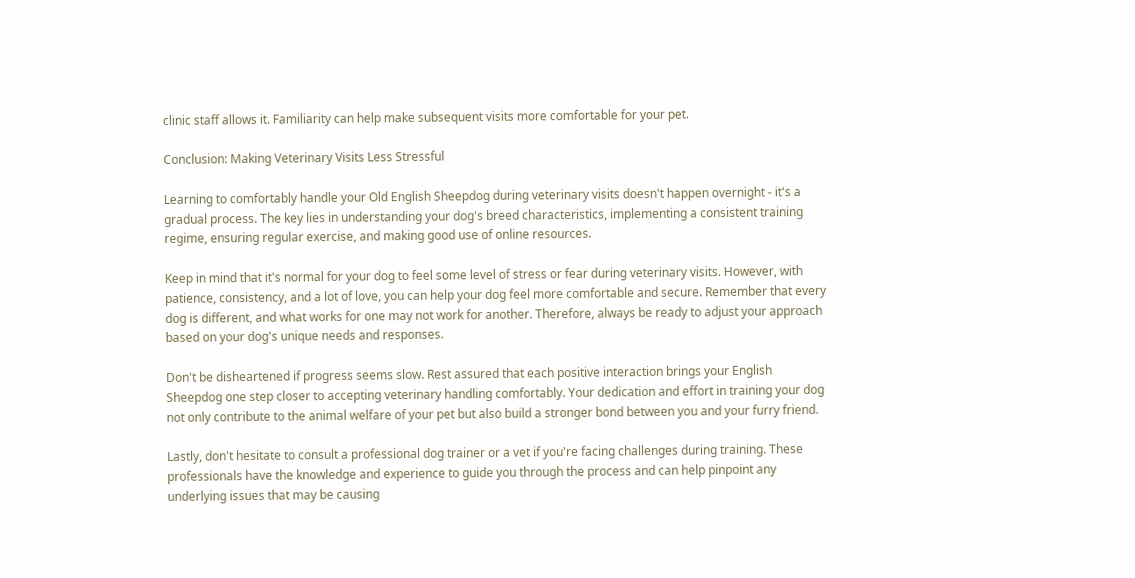clinic staff allows it. Familiarity can help make subsequent visits more comfortable for your pet.

Conclusion: Making Veterinary Visits Less Stressful

Learning to comfortably handle your Old English Sheepdog during veterinary visits doesn't happen overnight - it's a gradual process. The key lies in understanding your dog's breed characteristics, implementing a consistent training regime, ensuring regular exercise, and making good use of online resources.

Keep in mind that it's normal for your dog to feel some level of stress or fear during veterinary visits. However, with patience, consistency, and a lot of love, you can help your dog feel more comfortable and secure. Remember that every dog is different, and what works for one may not work for another. Therefore, always be ready to adjust your approach based on your dog's unique needs and responses.

Don't be disheartened if progress seems slow. Rest assured that each positive interaction brings your English Sheepdog one step closer to accepting veterinary handling comfortably. Your dedication and effort in training your dog not only contribute to the animal welfare of your pet but also build a stronger bond between you and your furry friend.

Lastly, don't hesitate to consult a professional dog trainer or a vet if you're facing challenges during training. These professionals have the knowledge and experience to guide you through the process and can help pinpoint any underlying issues that may be causing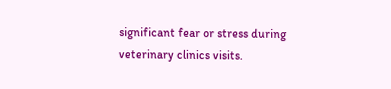significant fear or stress during veterinary clinics visits.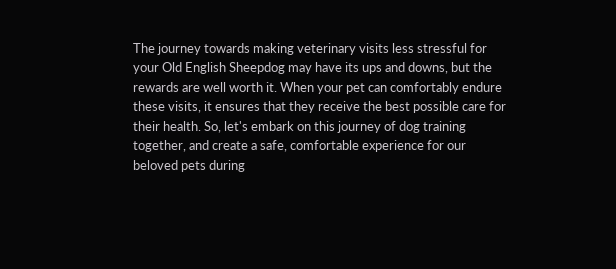The journey towards making veterinary visits less stressful for your Old English Sheepdog may have its ups and downs, but the rewards are well worth it. When your pet can comfortably endure these visits, it ensures that they receive the best possible care for their health. So, let's embark on this journey of dog training together, and create a safe, comfortable experience for our beloved pets during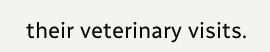their veterinary visits.